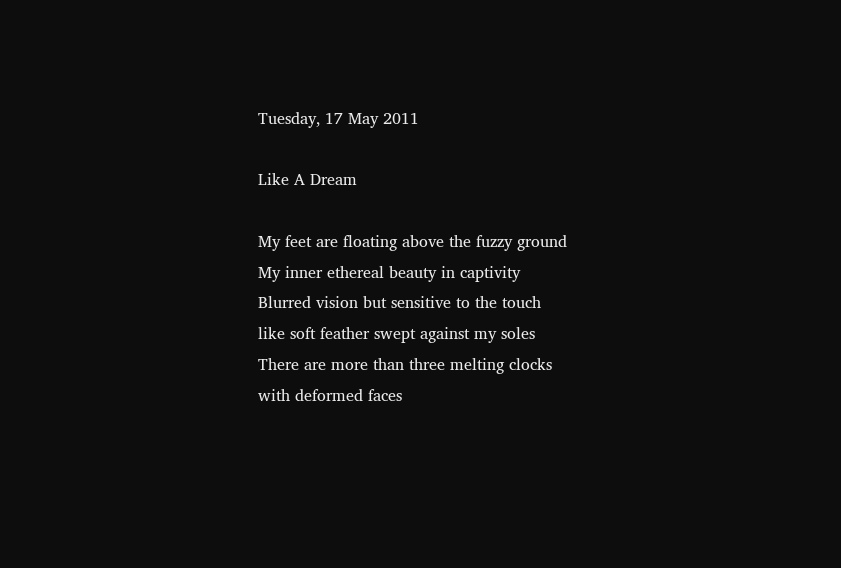Tuesday, 17 May 2011

Like A Dream

My feet are floating above the fuzzy ground
My inner ethereal beauty in captivity
Blurred vision but sensitive to the touch
like soft feather swept against my soles
There are more than three melting clocks
with deformed faces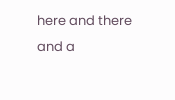here and there
and a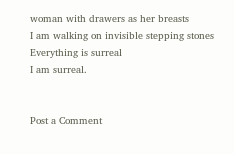woman with drawers as her breasts
I am walking on invisible stepping stones
Everything is surreal
I am surreal.


Post a Comment